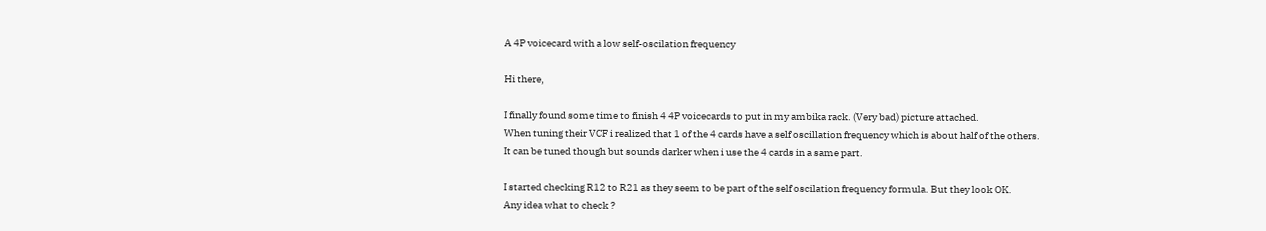A 4P voicecard with a low self-oscilation frequency

Hi there,

I finally found some time to finish 4 4P voicecards to put in my ambika rack. (Very bad) picture attached.
When tuning their VCF i realized that 1 of the 4 cards have a self oscillation frequency which is about half of the others.
It can be tuned though but sounds darker when i use the 4 cards in a same part.

I started checking R12 to R21 as they seem to be part of the self oscilation frequency formula. But they look OK.
Any idea what to check ?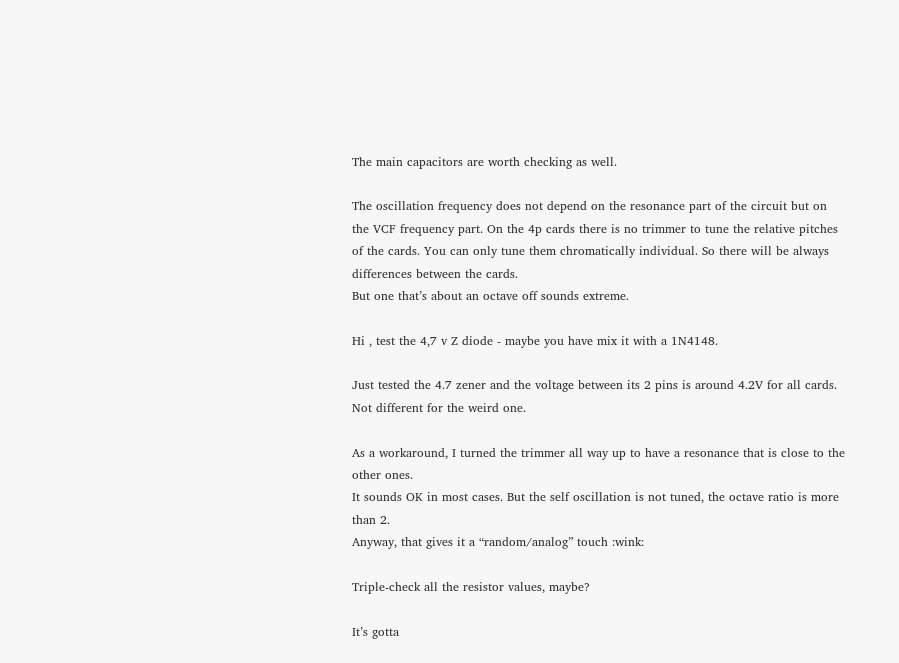The main capacitors are worth checking as well.

The oscillation frequency does not depend on the resonance part of the circuit but on the VCF frequency part. On the 4p cards there is no trimmer to tune the relative pitches of the cards. You can only tune them chromatically individual. So there will be always differences between the cards.
But one that’s about an octave off sounds extreme.

Hi , test the 4,7 v Z diode - maybe you have mix it with a 1N4148.

Just tested the 4.7 zener and the voltage between its 2 pins is around 4.2V for all cards. Not different for the weird one.

As a workaround, I turned the trimmer all way up to have a resonance that is close to the other ones.
It sounds OK in most cases. But the self oscillation is not tuned, the octave ratio is more than 2.
Anyway, that gives it a “random/analog” touch :wink:

Triple-check all the resistor values, maybe?

It’s gotta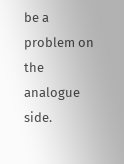be a problem on the analogue side.